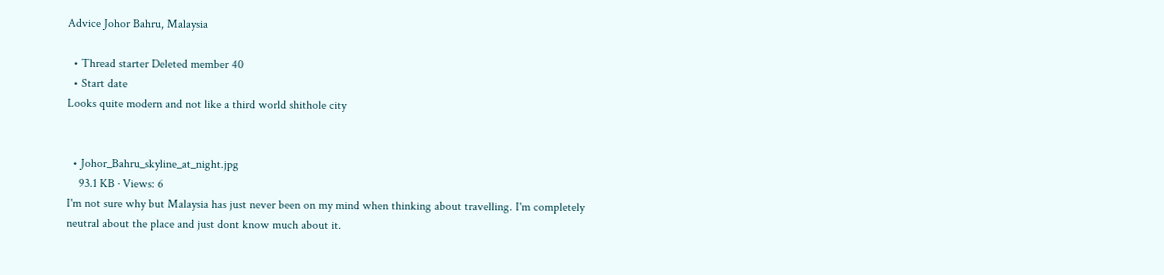Advice Johor Bahru, Malaysia

  • Thread starter Deleted member 40
  • Start date
Looks quite modern and not like a third world shithole city


  • Johor_Bahru_skyline_at_night.jpg
    93.1 KB · Views: 6
I'm not sure why but Malaysia has just never been on my mind when thinking about travelling. I'm completely neutral about the place and just dont know much about it.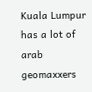Kuala Lumpur has a lot of arab geomaxxers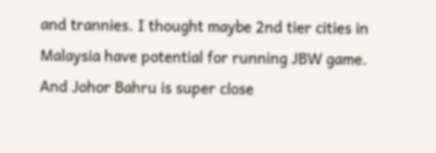and trannies. I thought maybe 2nd tier cities in Malaysia have potential for running JBW game. And Johor Bahru is super close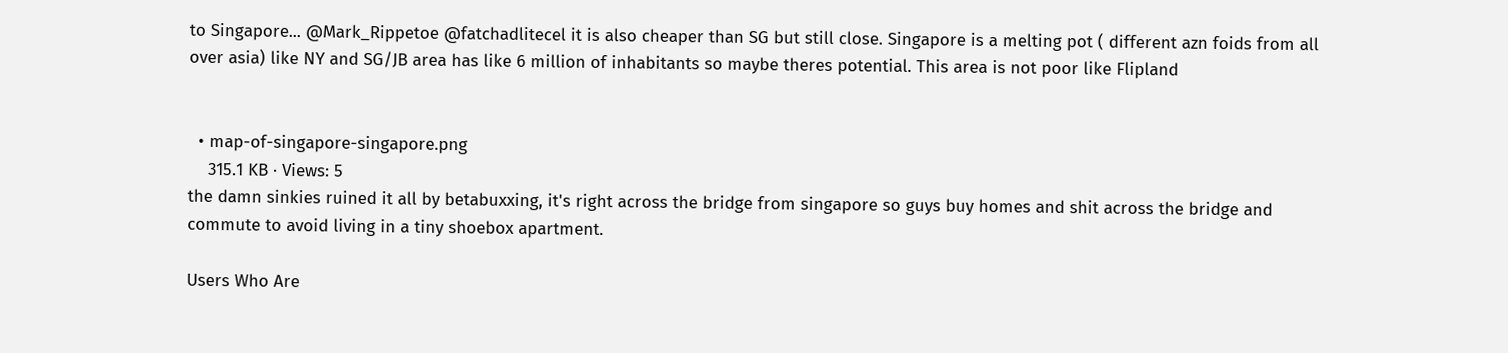to Singapore... @Mark_Rippetoe @fatchadlitecel it is also cheaper than SG but still close. Singapore is a melting pot ( different azn foids from all over asia) like NY and SG/JB area has like 6 million of inhabitants so maybe theres potential. This area is not poor like Flipland


  • map-of-singapore-singapore.png
    315.1 KB · Views: 5
the damn sinkies ruined it all by betabuxxing, it's right across the bridge from singapore so guys buy homes and shit across the bridge and commute to avoid living in a tiny shoebox apartment.

Users Who Are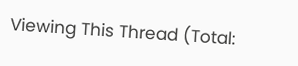Viewing This Thread (Total: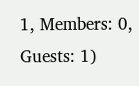1, Members: 0, Guests: 1)